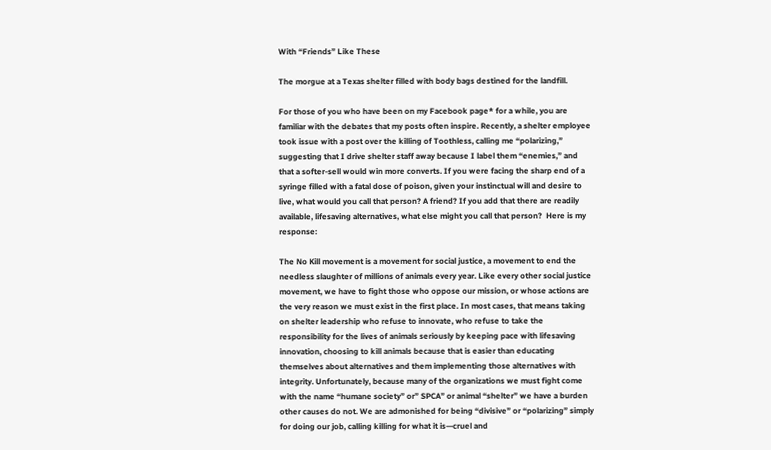With “Friends” Like These

The morgue at a Texas shelter filled with body bags destined for the landfill.

For those of you who have been on my Facebook page* for a while, you are familiar with the debates that my posts often inspire. Recently, a shelter employee took issue with a post over the killing of Toothless, calling me “polarizing,” suggesting that I drive shelter staff away because I label them “enemies,” and that a softer-sell would win more converts. If you were facing the sharp end of a syringe filled with a fatal dose of poison, given your instinctual will and desire to live, what would you call that person? A friend? If you add that there are readily available, lifesaving alternatives, what else might you call that person?  Here is my response:

The No Kill movement is a movement for social justice, a movement to end the needless slaughter of millions of animals every year. Like every other social justice movement, we have to fight those who oppose our mission, or whose actions are the very reason we must exist in the first place. In most cases, that means taking on shelter leadership who refuse to innovate, who refuse to take the responsibility for the lives of animals seriously by keeping pace with lifesaving innovation, choosing to kill animals because that is easier than educating themselves about alternatives and them implementing those alternatives with integrity. Unfortunately, because many of the organizations we must fight come with the name “humane society” or” SPCA” or animal “shelter” we have a burden other causes do not. We are admonished for being “divisive” or “polarizing” simply for doing our job, calling killing for what it is—cruel and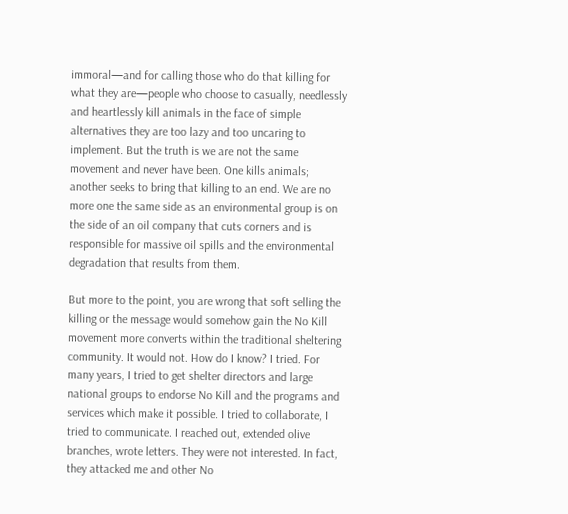immoral—and for calling those who do that killing for what they are—people who choose to casually, needlessly and heartlessly kill animals in the face of simple alternatives they are too lazy and too uncaring to implement. But the truth is we are not the same movement and never have been. One kills animals; another seeks to bring that killing to an end. We are no more one the same side as an environmental group is on the side of an oil company that cuts corners and is responsible for massive oil spills and the environmental degradation that results from them.

But more to the point, you are wrong that soft selling the killing or the message would somehow gain the No Kill movement more converts within the traditional sheltering community. It would not. How do I know? I tried. For many years, I tried to get shelter directors and large national groups to endorse No Kill and the programs and services which make it possible. I tried to collaborate, I tried to communicate. I reached out, extended olive branches, wrote letters. They were not interested. In fact, they attacked me and other No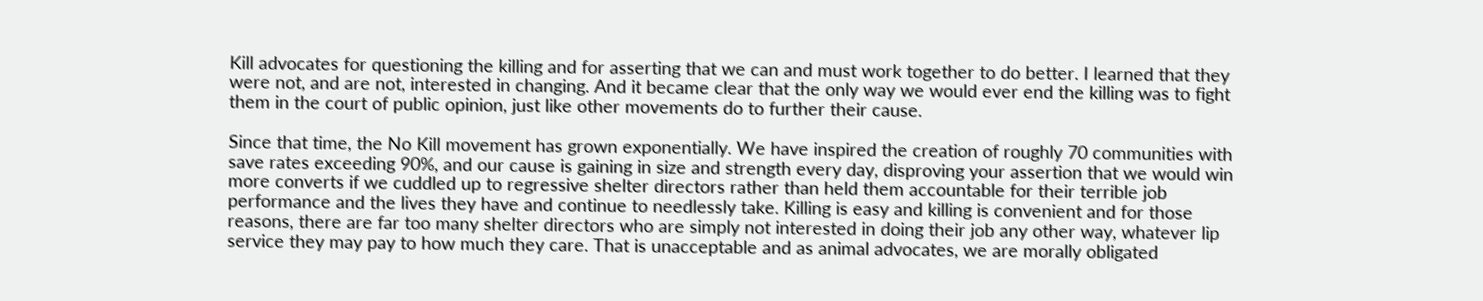Kill advocates for questioning the killing and for asserting that we can and must work together to do better. I learned that they were not, and are not, interested in changing. And it became clear that the only way we would ever end the killing was to fight them in the court of public opinion, just like other movements do to further their cause.

Since that time, the No Kill movement has grown exponentially. We have inspired the creation of roughly 70 communities with save rates exceeding 90%, and our cause is gaining in size and strength every day, disproving your assertion that we would win more converts if we cuddled up to regressive shelter directors rather than held them accountable for their terrible job performance and the lives they have and continue to needlessly take. Killing is easy and killing is convenient and for those reasons, there are far too many shelter directors who are simply not interested in doing their job any other way, whatever lip service they may pay to how much they care. That is unacceptable and as animal advocates, we are morally obligated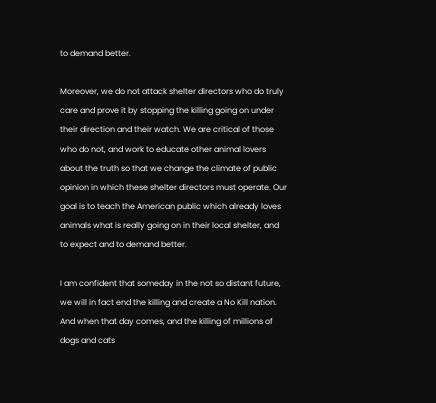to demand better.

Moreover, we do not attack shelter directors who do truly care and prove it by stopping the killing going on under their direction and their watch. We are critical of those who do not, and work to educate other animal lovers about the truth so that we change the climate of public opinion in which these shelter directors must operate. Our goal is to teach the American public which already loves animals what is really going on in their local shelter, and to expect and to demand better.

I am confident that someday in the not so distant future, we will in fact end the killing and create a No Kill nation. And when that day comes, and the killing of millions of dogs and cats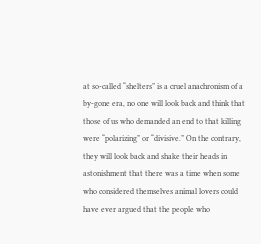at so-called “shelters” is a cruel anachronism of a by-gone era, no one will look back and think that those of us who demanded an end to that killing were “polarizing” or “divisive.” On the contrary, they will look back and shake their heads in astonishment that there was a time when some who considered themselves animal lovers could have ever argued that the people who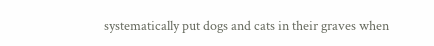systematically put dogs and cats in their graves when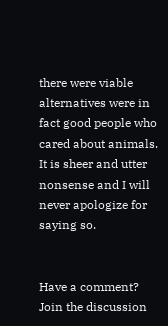there were viable alternatives were in fact good people who cared about animals. It is sheer and utter nonsense and I will never apologize for saying so.


Have a comment? Join the discussion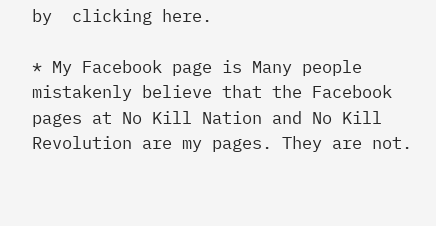by  clicking here.

* My Facebook page is Many people mistakenly believe that the Facebook pages at No Kill Nation and No Kill Revolution are my pages. They are not.